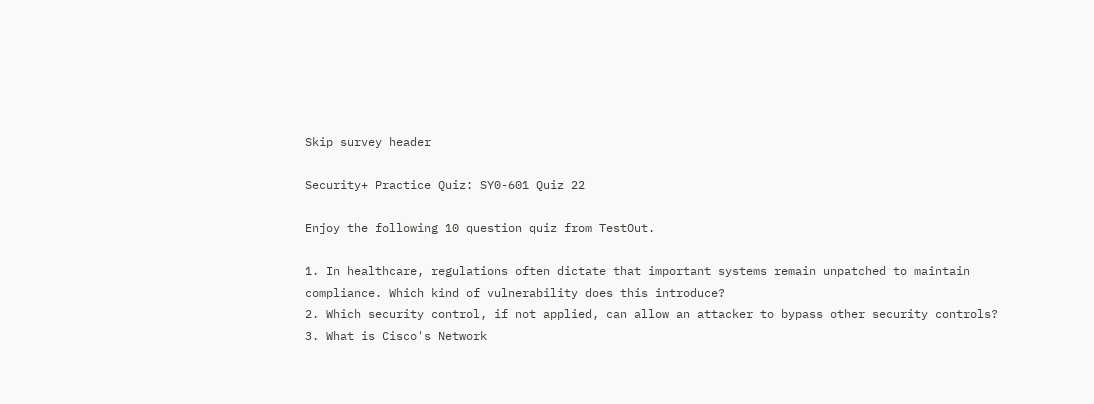Skip survey header

Security+ Practice Quiz: SY0-601 Quiz 22

Enjoy the following 10 question quiz from TestOut.

1. In healthcare, regulations often dictate that important systems remain unpatched to maintain compliance. Which kind of vulnerability does this introduce?
2. Which security control, if not applied, can allow an attacker to bypass other security controls?
3. What is Cisco's Network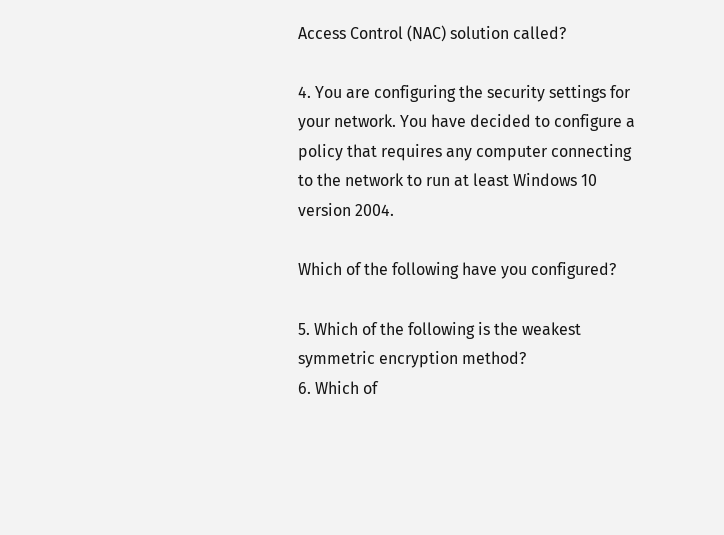Access Control (NAC) solution called?

4. You are configuring the security settings for your network. You have decided to configure a policy that requires any computer connecting to the network to run at least Windows 10 version 2004.

Which of the following have you configured?

5. Which of the following is the weakest symmetric encryption method?
6. Which of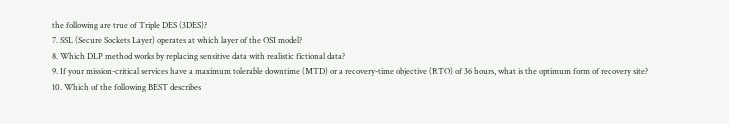the following are true of Triple DES (3DES)?
7. SSL (Secure Sockets Layer) operates at which layer of the OSI model?
8. Which DLP method works by replacing sensitive data with realistic fictional data?
9. If your mission-critical services have a maximum tolerable downtime (MTD) or a recovery-time objective (RTO) of 36 hours, what is the optimum form of recovery site?
10. Which of the following BEST describes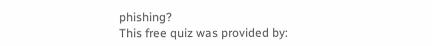phishing?
This free quiz was provided by: